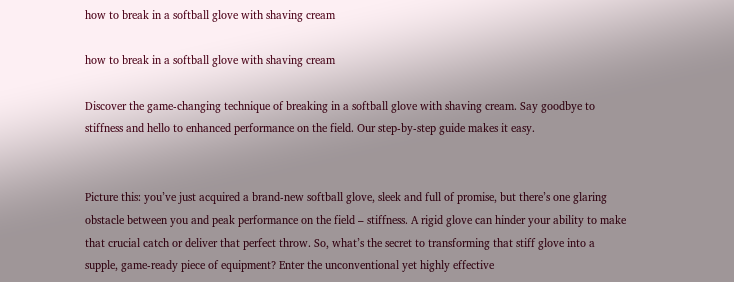how to break in a softball glove with shaving cream

how to break in a softball glove with shaving cream

Discover the game-changing technique of breaking in a softball glove with shaving cream. Say goodbye to stiffness and hello to enhanced performance on the field. Our step-by-step guide makes it easy.


Picture this: you’ve just acquired a brand-new softball glove, sleek and full of promise, but there’s one glaring obstacle between you and peak performance on the field – stiffness. A rigid glove can hinder your ability to make that crucial catch or deliver that perfect throw. So, what’s the secret to transforming that stiff glove into a supple, game-ready piece of equipment? Enter the unconventional yet highly effective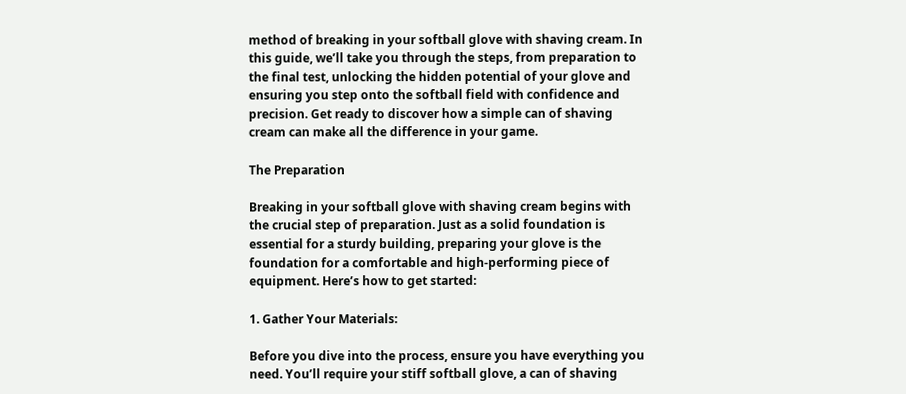method of breaking in your softball glove with shaving cream. In this guide, we’ll take you through the steps, from preparation to the final test, unlocking the hidden potential of your glove and ensuring you step onto the softball field with confidence and precision. Get ready to discover how a simple can of shaving cream can make all the difference in your game.

The Preparation

Breaking in your softball glove with shaving cream begins with the crucial step of preparation. Just as a solid foundation is essential for a sturdy building, preparing your glove is the foundation for a comfortable and high-performing piece of equipment. Here’s how to get started:

1. Gather Your Materials:

Before you dive into the process, ensure you have everything you need. You’ll require your stiff softball glove, a can of shaving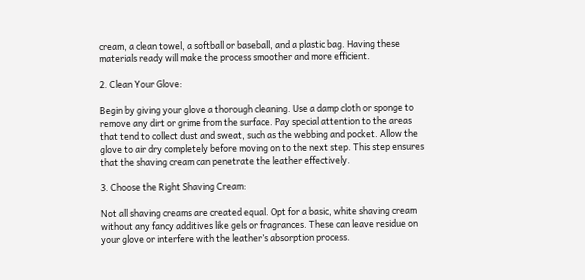cream, a clean towel, a softball or baseball, and a plastic bag. Having these materials ready will make the process smoother and more efficient.

2. Clean Your Glove:

Begin by giving your glove a thorough cleaning. Use a damp cloth or sponge to remove any dirt or grime from the surface. Pay special attention to the areas that tend to collect dust and sweat, such as the webbing and pocket. Allow the glove to air dry completely before moving on to the next step. This step ensures that the shaving cream can penetrate the leather effectively.

3. Choose the Right Shaving Cream:

Not all shaving creams are created equal. Opt for a basic, white shaving cream without any fancy additives like gels or fragrances. These can leave residue on your glove or interfere with the leather’s absorption process.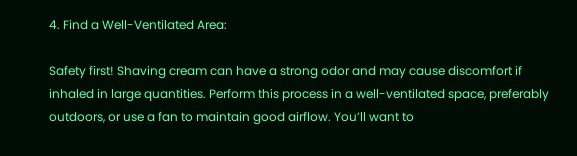4. Find a Well-Ventilated Area:

Safety first! Shaving cream can have a strong odor and may cause discomfort if inhaled in large quantities. Perform this process in a well-ventilated space, preferably outdoors, or use a fan to maintain good airflow. You’ll want to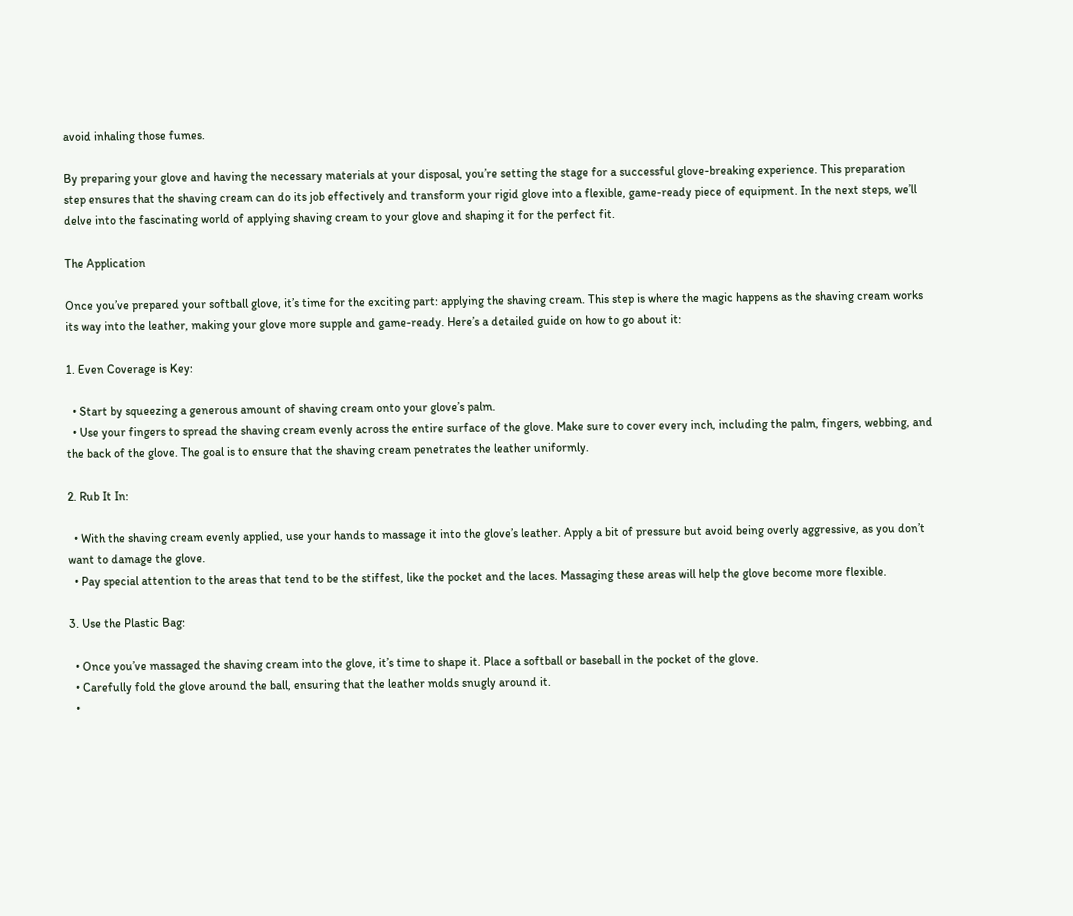avoid inhaling those fumes.

By preparing your glove and having the necessary materials at your disposal, you’re setting the stage for a successful glove-breaking experience. This preparation step ensures that the shaving cream can do its job effectively and transform your rigid glove into a flexible, game-ready piece of equipment. In the next steps, we’ll delve into the fascinating world of applying shaving cream to your glove and shaping it for the perfect fit.

The Application

Once you’ve prepared your softball glove, it’s time for the exciting part: applying the shaving cream. This step is where the magic happens as the shaving cream works its way into the leather, making your glove more supple and game-ready. Here’s a detailed guide on how to go about it:

1. Even Coverage is Key:

  • Start by squeezing a generous amount of shaving cream onto your glove’s palm.
  • Use your fingers to spread the shaving cream evenly across the entire surface of the glove. Make sure to cover every inch, including the palm, fingers, webbing, and the back of the glove. The goal is to ensure that the shaving cream penetrates the leather uniformly.

2. Rub It In:

  • With the shaving cream evenly applied, use your hands to massage it into the glove’s leather. Apply a bit of pressure but avoid being overly aggressive, as you don’t want to damage the glove.
  • Pay special attention to the areas that tend to be the stiffest, like the pocket and the laces. Massaging these areas will help the glove become more flexible.

3. Use the Plastic Bag:

  • Once you’ve massaged the shaving cream into the glove, it’s time to shape it. Place a softball or baseball in the pocket of the glove.
  • Carefully fold the glove around the ball, ensuring that the leather molds snugly around it.
  •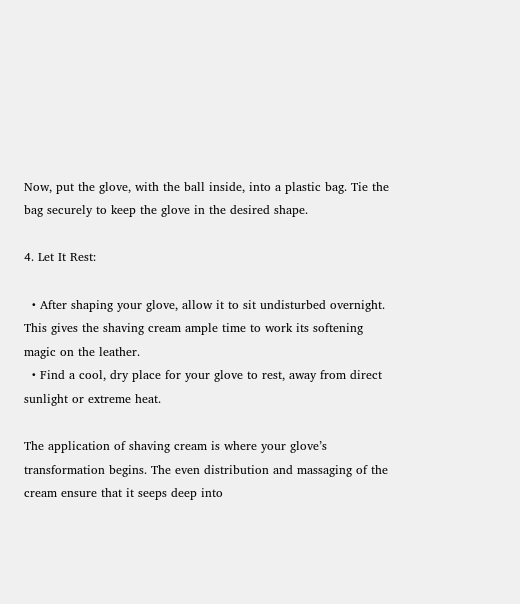Now, put the glove, with the ball inside, into a plastic bag. Tie the bag securely to keep the glove in the desired shape.

4. Let It Rest:

  • After shaping your glove, allow it to sit undisturbed overnight. This gives the shaving cream ample time to work its softening magic on the leather.
  • Find a cool, dry place for your glove to rest, away from direct sunlight or extreme heat.

The application of shaving cream is where your glove’s transformation begins. The even distribution and massaging of the cream ensure that it seeps deep into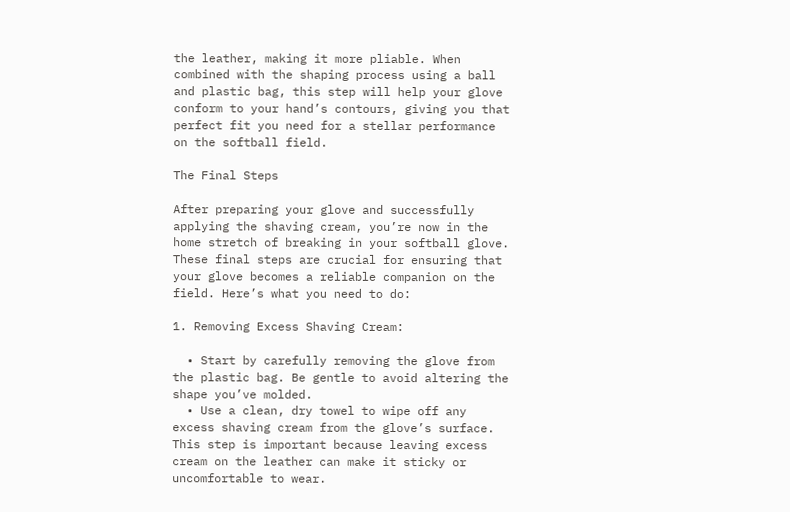the leather, making it more pliable. When combined with the shaping process using a ball and plastic bag, this step will help your glove conform to your hand’s contours, giving you that perfect fit you need for a stellar performance on the softball field.

The Final Steps

After preparing your glove and successfully applying the shaving cream, you’re now in the home stretch of breaking in your softball glove. These final steps are crucial for ensuring that your glove becomes a reliable companion on the field. Here’s what you need to do:

1. Removing Excess Shaving Cream:

  • Start by carefully removing the glove from the plastic bag. Be gentle to avoid altering the shape you’ve molded.
  • Use a clean, dry towel to wipe off any excess shaving cream from the glove’s surface. This step is important because leaving excess cream on the leather can make it sticky or uncomfortable to wear.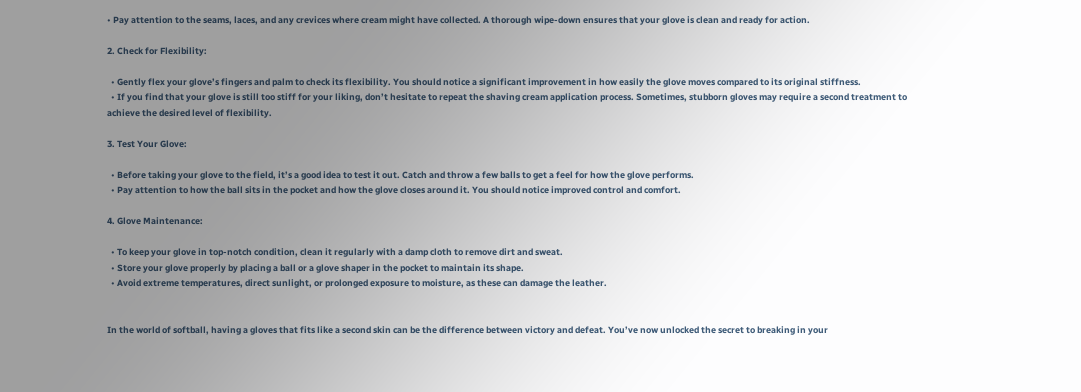• Pay attention to the seams, laces, and any crevices where cream might have collected. A thorough wipe-down ensures that your glove is clean and ready for action.

2. Check for Flexibility:

  • Gently flex your glove’s fingers and palm to check its flexibility. You should notice a significant improvement in how easily the glove moves compared to its original stiffness.
  • If you find that your glove is still too stiff for your liking, don’t hesitate to repeat the shaving cream application process. Sometimes, stubborn gloves may require a second treatment to achieve the desired level of flexibility.

3. Test Your Glove:

  • Before taking your glove to the field, it’s a good idea to test it out. Catch and throw a few balls to get a feel for how the glove performs.
  • Pay attention to how the ball sits in the pocket and how the glove closes around it. You should notice improved control and comfort.

4. Glove Maintenance:

  • To keep your glove in top-notch condition, clean it regularly with a damp cloth to remove dirt and sweat.
  • Store your glove properly by placing a ball or a glove shaper in the pocket to maintain its shape.
  • Avoid extreme temperatures, direct sunlight, or prolonged exposure to moisture, as these can damage the leather.


In the world of softball, having a gloves that fits like a second skin can be the difference between victory and defeat. You’ve now unlocked the secret to breaking in your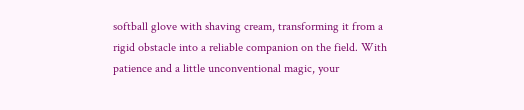softball glove with shaving cream, transforming it from a rigid obstacle into a reliable companion on the field. With patience and a little unconventional magic, your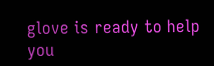glove is ready to help you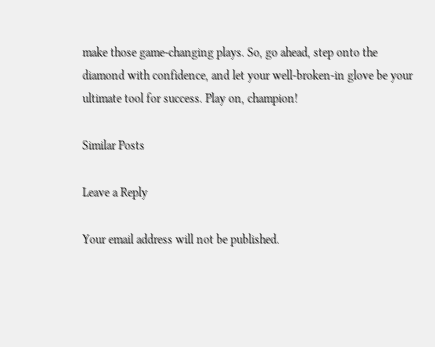make those game-changing plays. So, go ahead, step onto the diamond with confidence, and let your well-broken-in glove be your ultimate tool for success. Play on, champion!

Similar Posts

Leave a Reply

Your email address will not be published.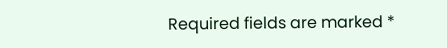Required fields are marked *